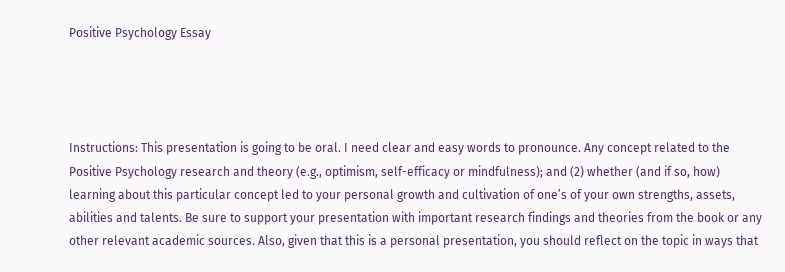Positive Psychology Essay




Instructions: This presentation is going to be oral. I need clear and easy words to pronounce. Any concept related to the Positive Psychology research and theory (e.g., optimism, self-efficacy or mindfulness); and (2) whether (and if so, how) learning about this particular concept led to your personal growth and cultivation of one’s of your own strengths, assets, abilities and talents. Be sure to support your presentation with important research findings and theories from the book or any other relevant academic sources. Also, given that this is a personal presentation, you should reflect on the topic in ways that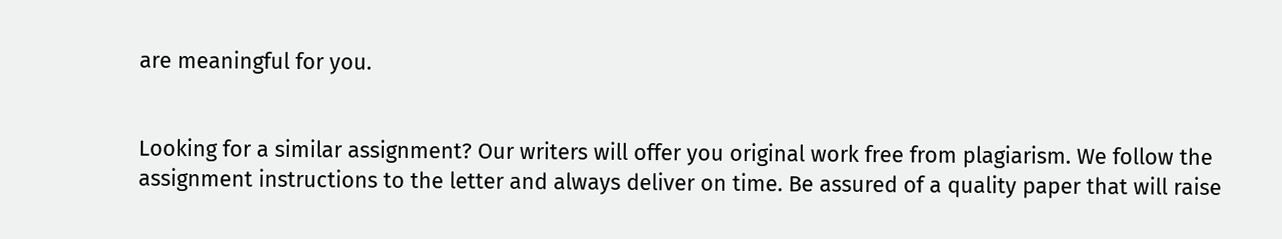are meaningful for you.


Looking for a similar assignment? Our writers will offer you original work free from plagiarism. We follow the assignment instructions to the letter and always deliver on time. Be assured of a quality paper that will raise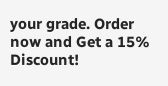your grade. Order now and Get a 15% Discount!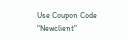Use Coupon Code "Newclient"